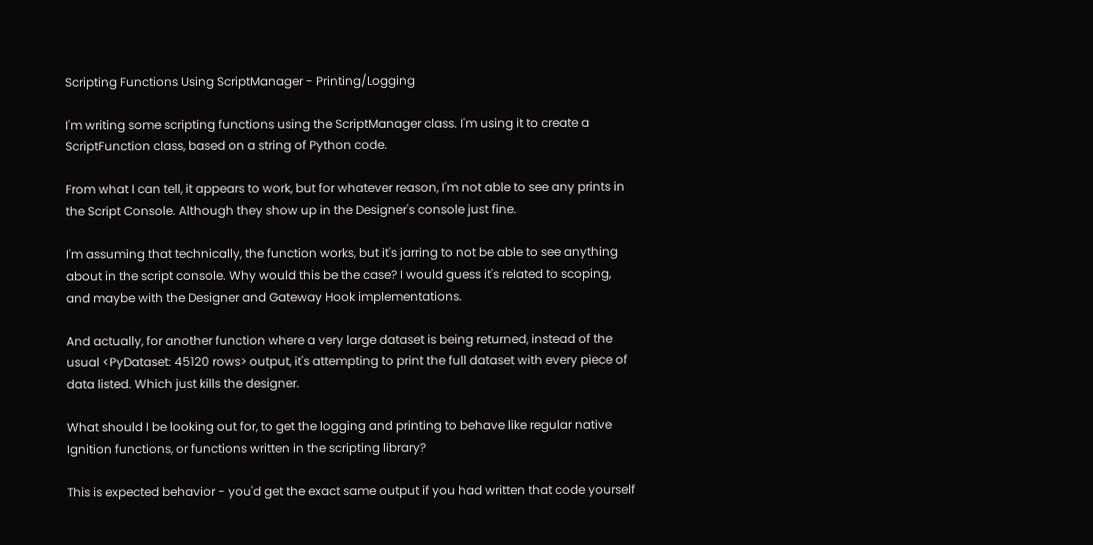Scripting Functions Using ScriptManager - Printing/Logging

I'm writing some scripting functions using the ScriptManager class. I'm using it to create a ScriptFunction class, based on a string of Python code.

From what I can tell, it appears to work, but for whatever reason, I'm not able to see any prints in the Script Console. Although they show up in the Designer's console just fine.

I'm assuming that technically, the function works, but it's jarring to not be able to see anything about in the script console. Why would this be the case? I would guess it's related to scoping, and maybe with the Designer and Gateway Hook implementations.

And actually, for another function where a very large dataset is being returned, instead of the usual <PyDataset: 45120 rows> output, it's attempting to print the full dataset with every piece of data listed. Which just kills the designer.

What should I be looking out for, to get the logging and printing to behave like regular native Ignition functions, or functions written in the scripting library?

This is expected behavior - you'd get the exact same output if you had written that code yourself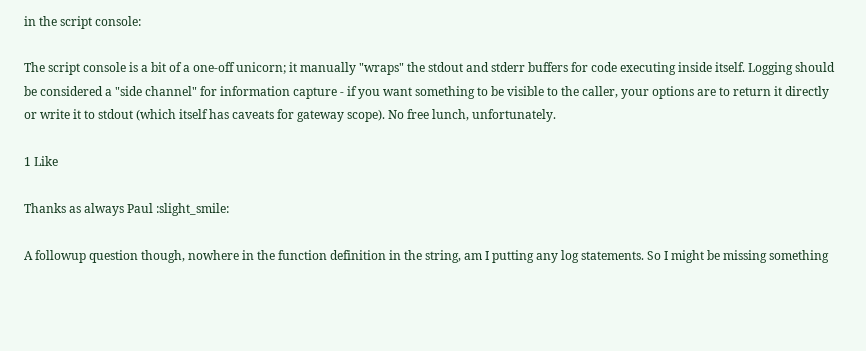in the script console:

The script console is a bit of a one-off unicorn; it manually "wraps" the stdout and stderr buffers for code executing inside itself. Logging should be considered a "side channel" for information capture - if you want something to be visible to the caller, your options are to return it directly or write it to stdout (which itself has caveats for gateway scope). No free lunch, unfortunately.

1 Like

Thanks as always Paul :slight_smile:

A followup question though, nowhere in the function definition in the string, am I putting any log statements. So I might be missing something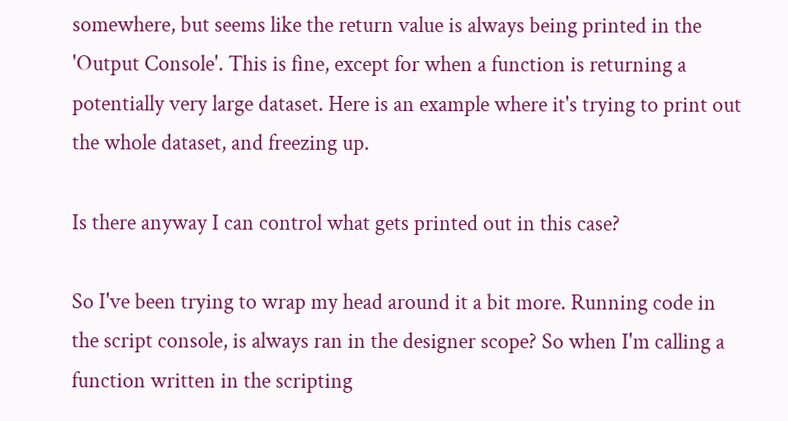somewhere, but seems like the return value is always being printed in the 'Output Console'. This is fine, except for when a function is returning a potentially very large dataset. Here is an example where it's trying to print out the whole dataset, and freezing up.

Is there anyway I can control what gets printed out in this case?

So I've been trying to wrap my head around it a bit more. Running code in the script console, is always ran in the designer scope? So when I'm calling a function written in the scripting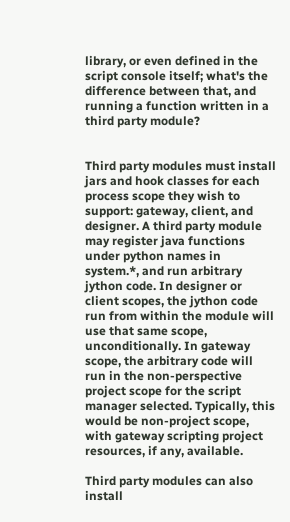library, or even defined in the script console itself; what's the difference between that, and running a function written in a third party module?


Third party modules must install jars and hook classes for each process scope they wish to support: gateway, client, and designer. A third party module may register java functions under python names in system.*, and run arbitrary jython code. In designer or client scopes, the jython code run from within the module will use that same scope, unconditionally. In gateway scope, the arbitrary code will run in the non-perspective project scope for the script manager selected. Typically, this would be non-project scope, with gateway scripting project resources, if any, available.

Third party modules can also install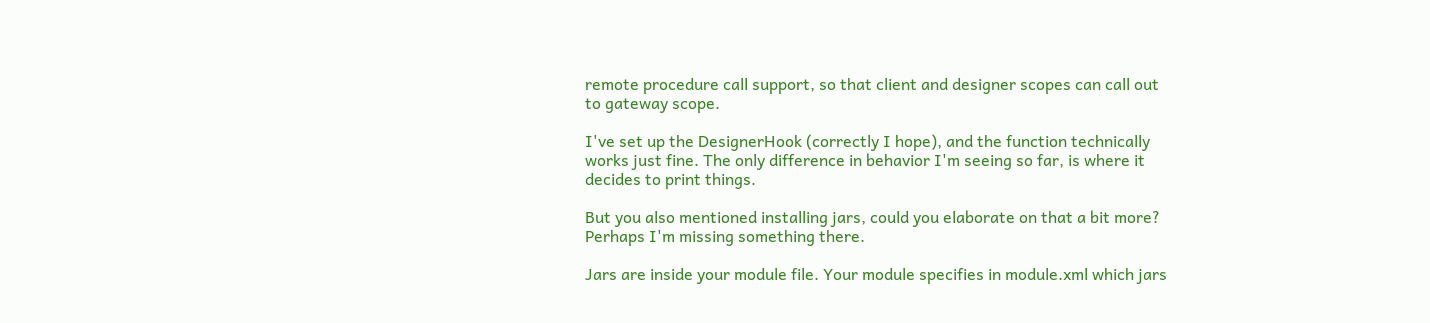remote procedure call support, so that client and designer scopes can call out to gateway scope.

I've set up the DesignerHook (correctly I hope), and the function technically works just fine. The only difference in behavior I'm seeing so far, is where it decides to print things.

But you also mentioned installing jars, could you elaborate on that a bit more? Perhaps I'm missing something there.

Jars are inside your module file. Your module specifies in module.xml which jars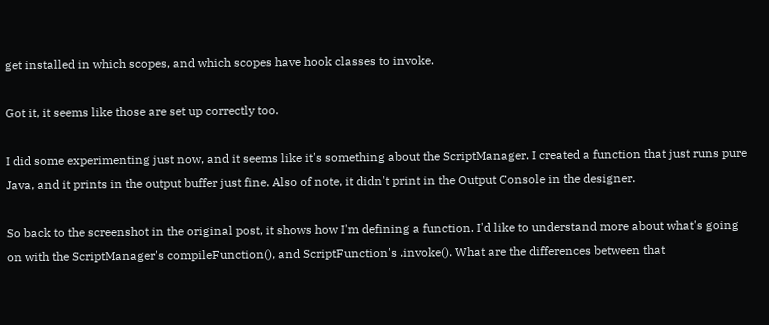get installed in which scopes, and which scopes have hook classes to invoke.

Got it, it seems like those are set up correctly too.

I did some experimenting just now, and it seems like it's something about the ScriptManager. I created a function that just runs pure Java, and it prints in the output buffer just fine. Also of note, it didn't print in the Output Console in the designer.

So back to the screenshot in the original post, it shows how I'm defining a function. I'd like to understand more about what's going on with the ScriptManager's compileFunction(), and ScriptFunction's .invoke(). What are the differences between that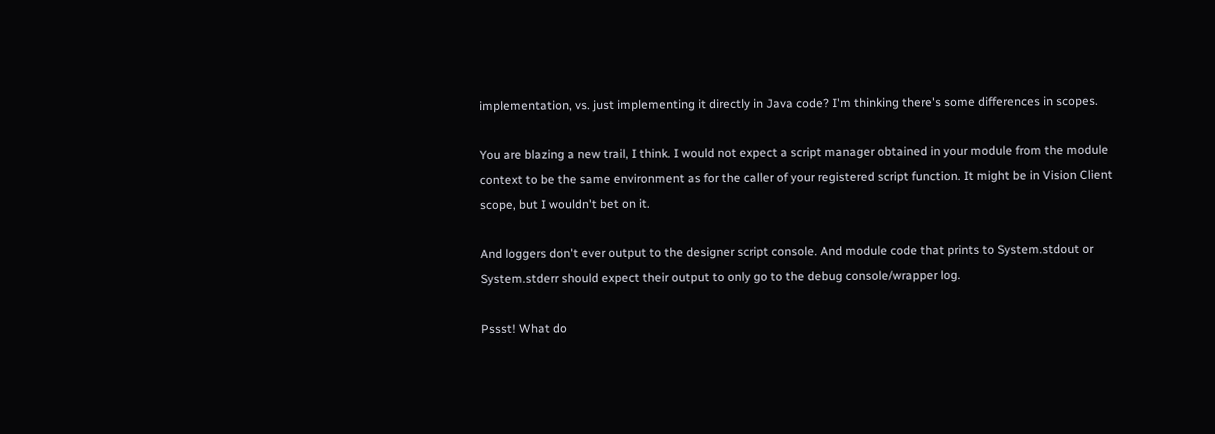implementation, vs. just implementing it directly in Java code? I'm thinking there's some differences in scopes.

You are blazing a new trail, I think. I would not expect a script manager obtained in your module from the module context to be the same environment as for the caller of your registered script function. It might be in Vision Client scope, but I wouldn't bet on it.

And loggers don't ever output to the designer script console. And module code that prints to System.stdout or System.stderr should expect their output to only go to the debug console/wrapper log.

Pssst! What do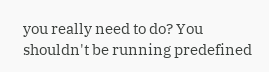you really need to do? You shouldn't be running predefined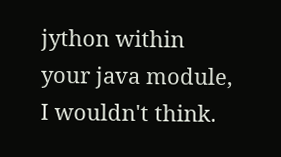jython within your java module, I wouldn't think.